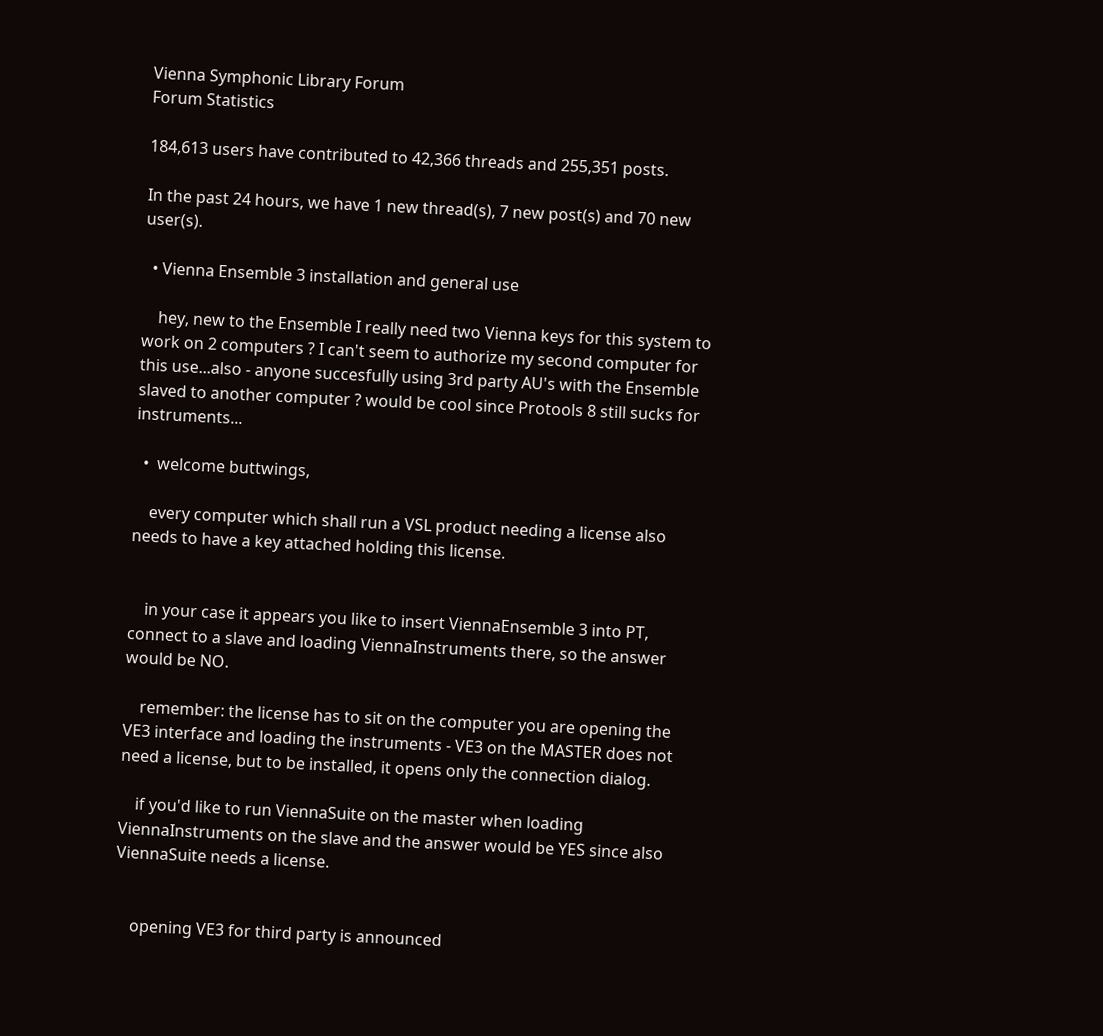Vienna Symphonic Library Forum
Forum Statistics

184,613 users have contributed to 42,366 threads and 255,351 posts.

In the past 24 hours, we have 1 new thread(s), 7 new post(s) and 70 new user(s).

  • Vienna Ensemble 3 installation and general use

    hey, new to the Ensemble I really need two Vienna keys for this system to work on 2 computers ? I can't seem to authorize my second computer for this use...also - anyone succesfully using 3rd party AU's with the Ensemble slaved to another computer ? would be cool since Protools 8 still sucks for instruments...

  •  welcome buttwings,

    every computer which shall run a VSL product needing a license also needs to have a key attached holding this license.


    in your case it appears you like to insert ViennaEnsemble 3 into PT, connect to a slave and loading ViennaInstruments there, so the answer would be NO.

    remember: the license has to sit on the computer you are opening the VE3 interface and loading the instruments - VE3 on the MASTER does not need a license, but to be installed, it opens only the connection dialog.

    if you'd like to run ViennaSuite on the master when loading ViennaInstruments on the slave and the answer would be YES since also ViennaSuite needs a license.


    opening VE3 for third party is announced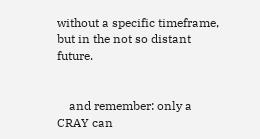without a specific timeframe, but in the not so distant future.


    and remember: only a CRAY can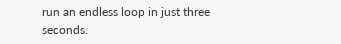run an endless loop in just three seconds.